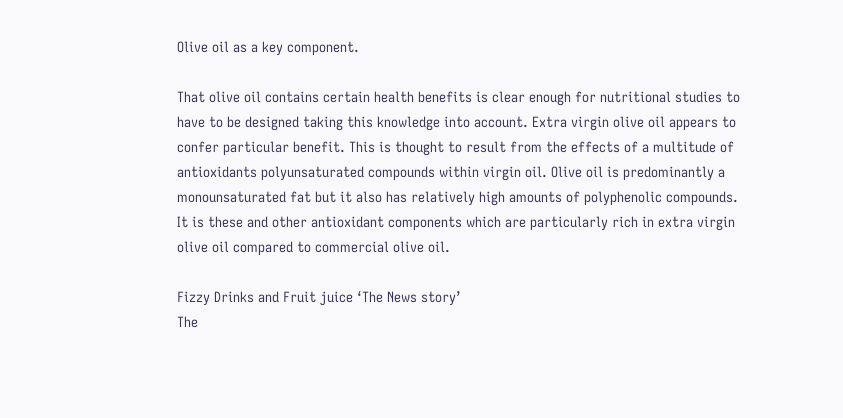Olive oil as a key component.

That olive oil contains certain health benefits is clear enough for nutritional studies to have to be designed taking this knowledge into account. Extra virgin olive oil appears to confer particular benefit. This is thought to result from the effects of a multitude of antioxidants polyunsaturated compounds within virgin oil. Olive oil is predominantly a monounsaturated fat but it also has relatively high amounts of polyphenolic compounds. It is these and other antioxidant components which are particularly rich in extra virgin olive oil compared to commercial olive oil.

Fizzy Drinks and Fruit juice ‘The News story’
The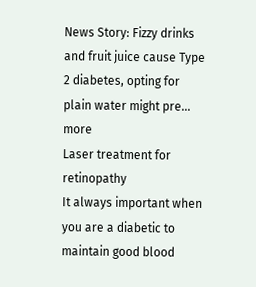News Story: Fizzy drinks and fruit juice cause Type 2 diabetes, opting for plain water might pre... more
Laser treatment for retinopathy
It always important when you are a diabetic to maintain good blood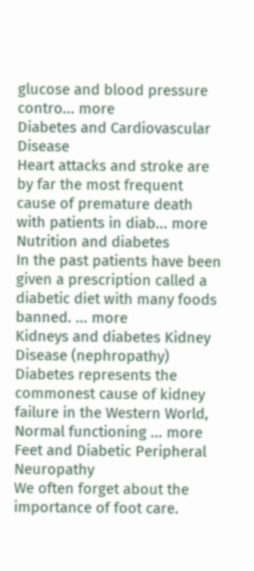glucose and blood pressure contro... more
Diabetes and Cardiovascular Disease
Heart attacks and stroke are by far the most frequent cause of premature death with patients in diab... more
Nutrition and diabetes
In the past patients have been given a prescription called a diabetic diet with many foods banned. ... more
Kidneys and diabetes Kidney Disease (nephropathy)
Diabetes represents the commonest cause of kidney failure in the Western World, Normal functioning ... more
Feet and Diabetic Peripheral Neuropathy
We often forget about the importance of foot care.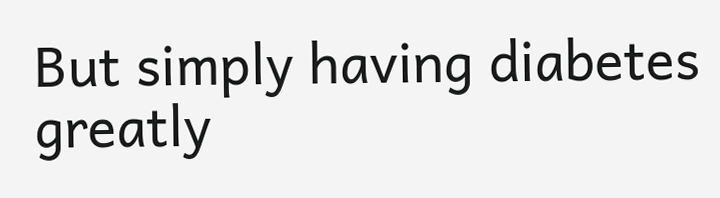But simply having diabetes greatly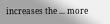increases the ... more